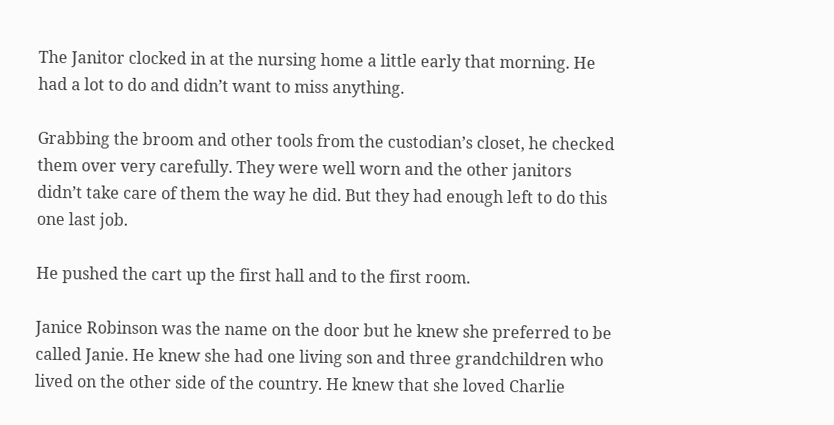The Janitor clocked in at the nursing home a little early that morning. He had a lot to do and didn’t want to miss anything.

Grabbing the broom and other tools from the custodian’s closet, he checked them over very carefully. They were well worn and the other janitors didn’t take care of them the way he did. But they had enough left to do this one last job.

He pushed the cart up the first hall and to the first room.

Janice Robinson was the name on the door but he knew she preferred to be called Janie. He knew she had one living son and three grandchildren who lived on the other side of the country. He knew that she loved Charlie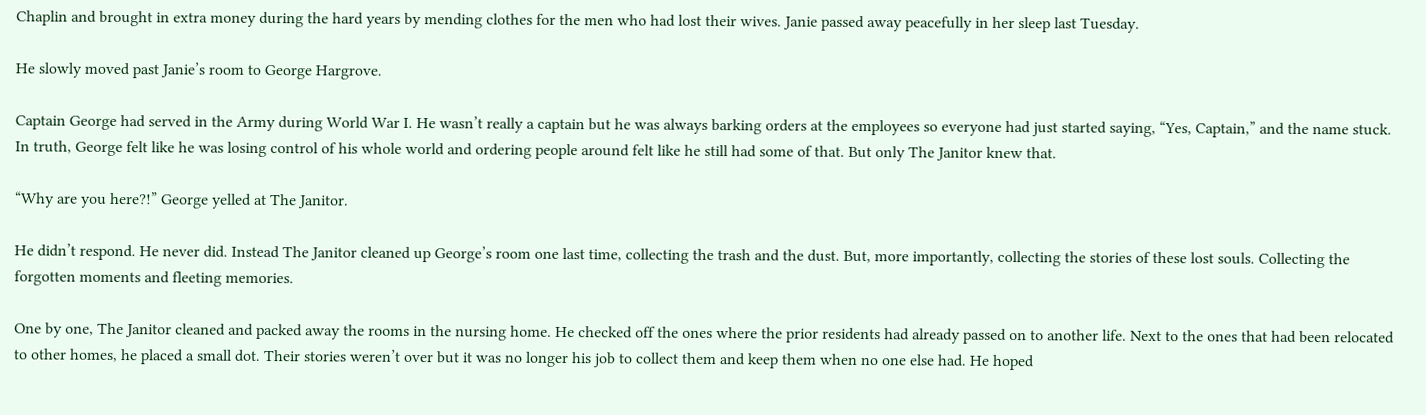Chaplin and brought in extra money during the hard years by mending clothes for the men who had lost their wives. Janie passed away peacefully in her sleep last Tuesday.

He slowly moved past Janie’s room to George Hargrove.

Captain George had served in the Army during World War I. He wasn’t really a captain but he was always barking orders at the employees so everyone had just started saying, “Yes, Captain,” and the name stuck. In truth, George felt like he was losing control of his whole world and ordering people around felt like he still had some of that. But only The Janitor knew that.

“Why are you here?!” George yelled at The Janitor.

He didn’t respond. He never did. Instead The Janitor cleaned up George’s room one last time, collecting the trash and the dust. But, more importantly, collecting the stories of these lost souls. Collecting the forgotten moments and fleeting memories.

One by one, The Janitor cleaned and packed away the rooms in the nursing home. He checked off the ones where the prior residents had already passed on to another life. Next to the ones that had been relocated to other homes, he placed a small dot. Their stories weren’t over but it was no longer his job to collect them and keep them when no one else had. He hoped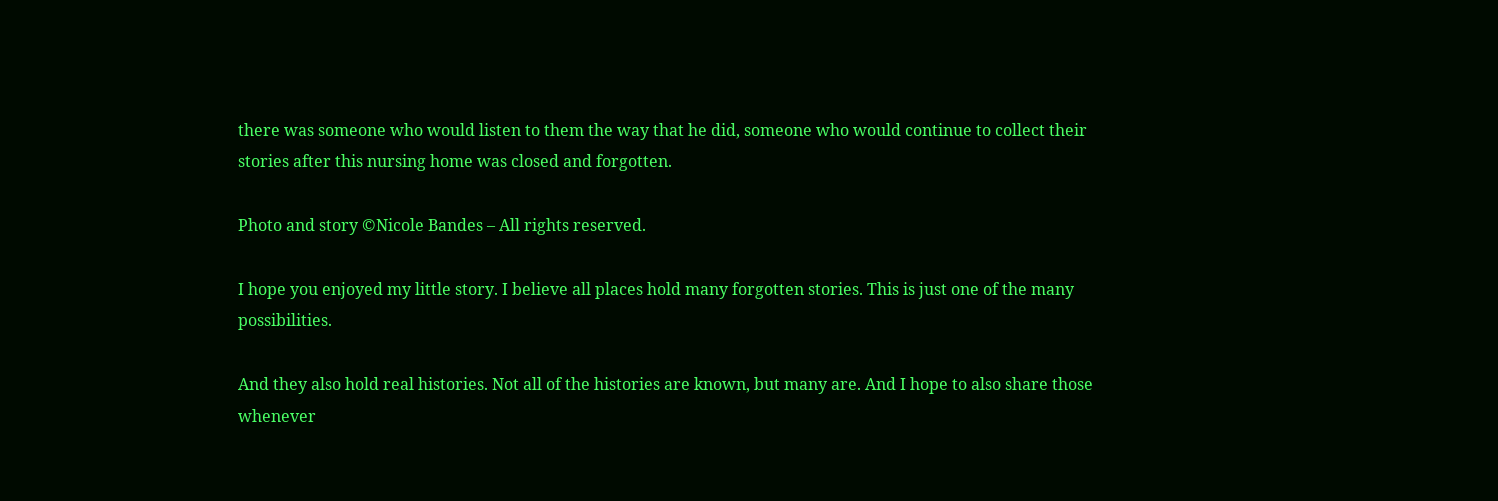there was someone who would listen to them the way that he did, someone who would continue to collect their stories after this nursing home was closed and forgotten.

Photo and story ©Nicole Bandes – All rights reserved.

I hope you enjoyed my little story. I believe all places hold many forgotten stories. This is just one of the many possibilities.

And they also hold real histories. Not all of the histories are known, but many are. And I hope to also share those whenever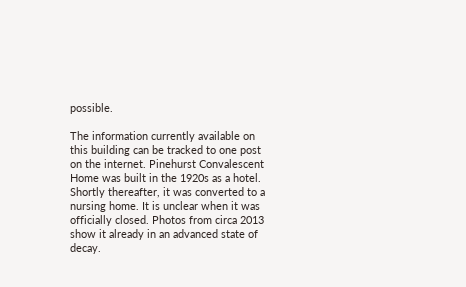possible.

The information currently available on this building can be tracked to one post on the internet. Pinehurst Convalescent Home was built in the 1920s as a hotel. Shortly thereafter, it was converted to a nursing home. It is unclear when it was officially closed. Photos from circa 2013 show it already in an advanced state of decay.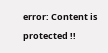error: Content is protected !!